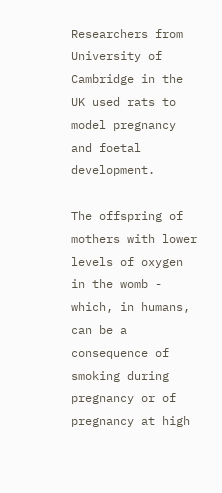Researchers from University of Cambridge in the UK used rats to model pregnancy and foetal development.

The offspring of mothers with lower levels of oxygen in the womb - which, in humans, can be a consequence of smoking during pregnancy or of pregnancy at high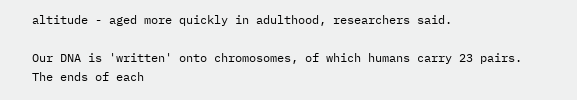altitude - aged more quickly in adulthood, researchers said.

Our DNA is 'written' onto chromosomes, of which humans carry 23 pairs. The ends of each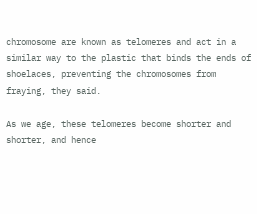chromosome are known as telomeres and act in a similar way to the plastic that binds the ends of shoelaces, preventing the chromosomes from fraying, they said.

As we age, these telomeres become shorter and shorter, and hence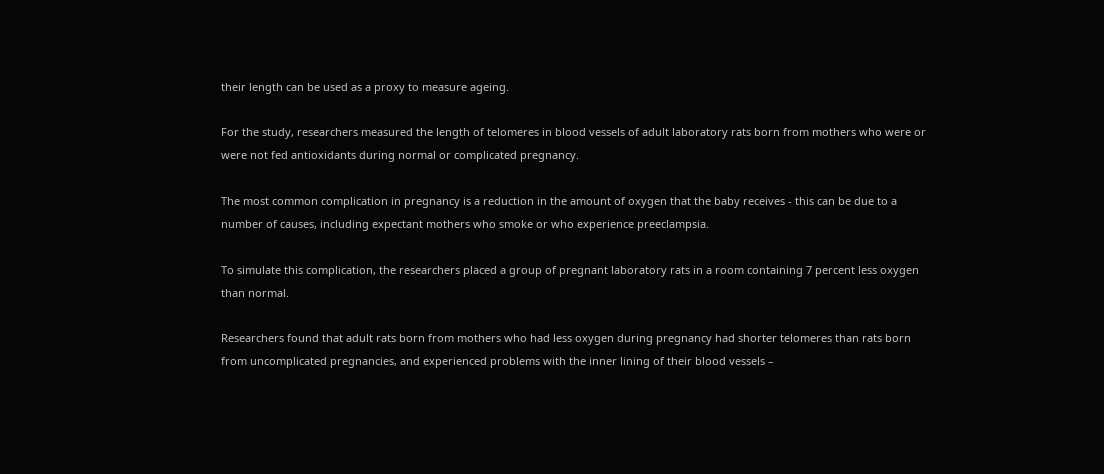their length can be used as a proxy to measure ageing.

For the study, researchers measured the length of telomeres in blood vessels of adult laboratory rats born from mothers who were or were not fed antioxidants during normal or complicated pregnancy.

The most common complication in pregnancy is a reduction in the amount of oxygen that the baby receives - this can be due to a number of causes, including expectant mothers who smoke or who experience preeclampsia.

To simulate this complication, the researchers placed a group of pregnant laboratory rats in a room containing 7 percent less oxygen than normal.

Researchers found that adult rats born from mothers who had less oxygen during pregnancy had shorter telomeres than rats born from uncomplicated pregnancies, and experienced problems with the inner lining of their blood vessels –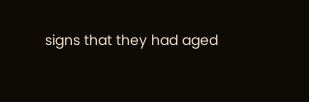signs that they had aged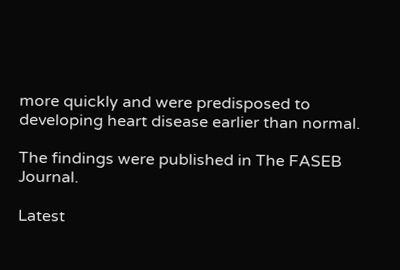more quickly and were predisposed to developing heart disease earlier than normal.

The findings were published in The FASEB Journal.

Latest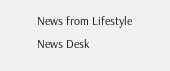News from Lifestyle News Desk